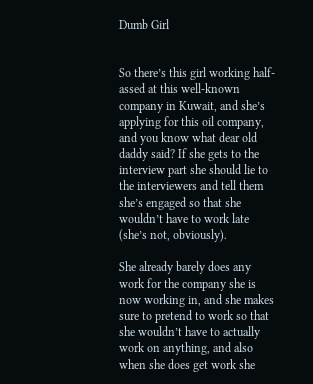Dumb Girl


So there’s this girl working half-assed at this well-known company in Kuwait, and she’s applying for this oil company, and you know what dear old daddy said? If she gets to the interview part she should lie to the interviewers and tell them she’s engaged so that she wouldn’t have to work late (she’s not, obviously).

She already barely does any work for the company she is now working in, and she makes sure to pretend to work so that she wouldn’t have to actually work on anything, and also when she does get work she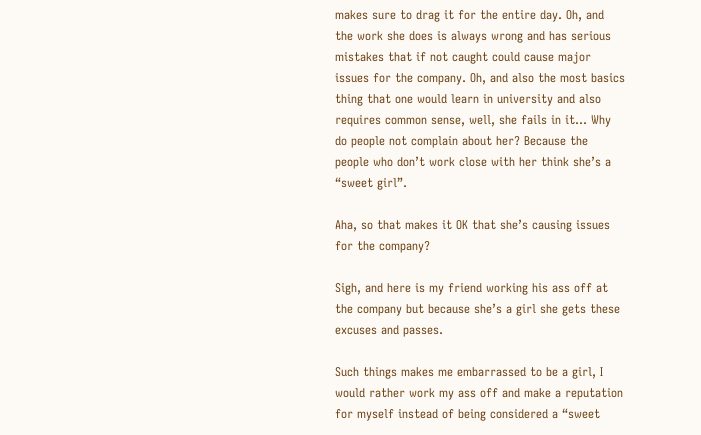makes sure to drag it for the entire day. Oh, and the work she does is always wrong and has serious mistakes that if not caught could cause major issues for the company. Oh, and also the most basics thing that one would learn in university and also requires common sense, well, she fails in it… Why do people not complain about her? Because the people who don’t work close with her think she’s a “sweet girl”.

Aha, so that makes it OK that she’s causing issues for the company?

Sigh, and here is my friend working his ass off at the company but because she’s a girl she gets these excuses and passes.

Such things makes me embarrassed to be a girl, I would rather work my ass off and make a reputation for myself instead of being considered a “sweet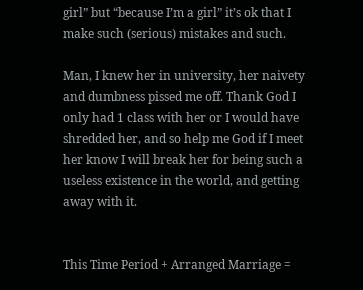girl” but “because I’m a girl” it’s ok that I make such (serious) mistakes and such.

Man, I knew her in university, her naivety and dumbness pissed me off. Thank God I only had 1 class with her or I would have shredded her, and so help me God if I meet her know I will break her for being such a useless existence in the world, and getting away with it.


This Time Period + Arranged Marriage =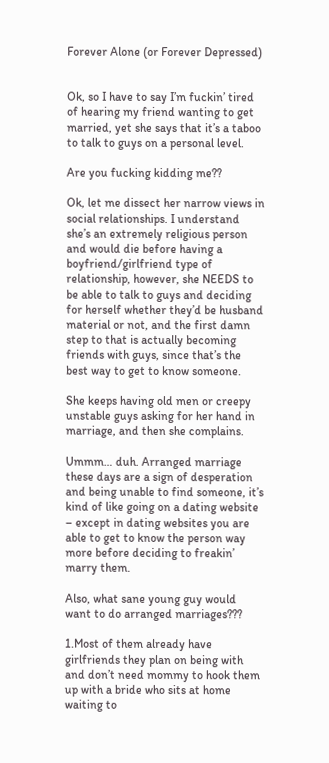Forever Alone (or Forever Depressed)


Ok, so I have to say I’m fuckin’ tired of hearing my friend wanting to get married, yet she says that it’s a taboo to talk to guys on a personal level.

Are you fucking kidding me??

Ok, let me dissect her narrow views in social relationships. I understand she’s an extremely religious person and would die before having a boyfriend/girlfriend type of relationship, however, she NEEDS to be able to talk to guys and deciding for herself whether they’d be husband material or not, and the first damn step to that is actually becoming friends with guys, since that’s the best way to get to know someone.

She keeps having old men or creepy unstable guys asking for her hand in marriage, and then she complains.

Ummm… duh. Arranged marriage these days are a sign of desperation and being unable to find someone, it’s kind of like going on a dating website – except in dating websites you are able to get to know the person way more before deciding to freakin’ marry them.

Also, what sane young guy would want to do arranged marriages???

1.Most of them already have girlfriends they plan on being with and don’t need mommy to hook them up with a bride who sits at home waiting to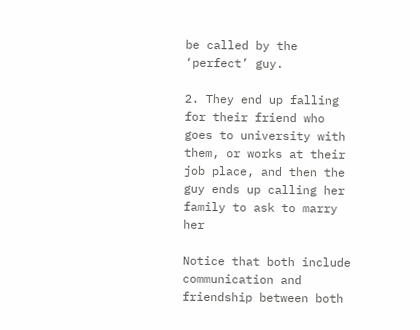be called by the ‘perfect’ guy.

2. They end up falling for their friend who goes to university with them, or works at their job place, and then the guy ends up calling her family to ask to marry her

Notice that both include communication and friendship between both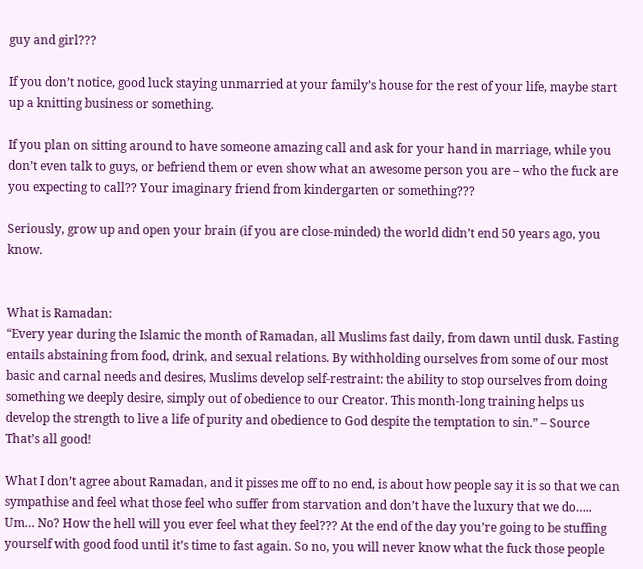guy and girl???

If you don’t notice, good luck staying unmarried at your family’s house for the rest of your life, maybe start up a knitting business or something.

If you plan on sitting around to have someone amazing call and ask for your hand in marriage, while you don’t even talk to guys, or befriend them or even show what an awesome person you are – who the fuck are you expecting to call?? Your imaginary friend from kindergarten or something???

Seriously, grow up and open your brain (if you are close-minded) the world didn’t end 50 years ago, you know.


What is Ramadan:
“Every year during the Islamic the month of Ramadan, all Muslims fast daily, from dawn until dusk. Fasting entails abstaining from food, drink, and sexual relations. By withholding ourselves from some of our most basic and carnal needs and desires, Muslims develop self-restraint: the ability to stop ourselves from doing something we deeply desire, simply out of obedience to our Creator. This month-long training helps us develop the strength to live a life of purity and obedience to God despite the temptation to sin.” – Source
That’s all good!

What I don’t agree about Ramadan, and it pisses me off to no end, is about how people say it is so that we can sympathise and feel what those feel who suffer from starvation and don’t have the luxury that we do…..
Um… No? How the hell will you ever feel what they feel??? At the end of the day you’re going to be stuffing yourself with good food until it’s time to fast again. So no, you will never know what the fuck those people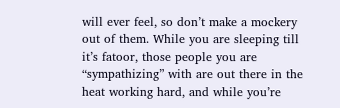will ever feel, so don’t make a mockery out of them. While you are sleeping till it’s fatoor, those people you are “sympathizing” with are out there in the heat working hard, and while you’re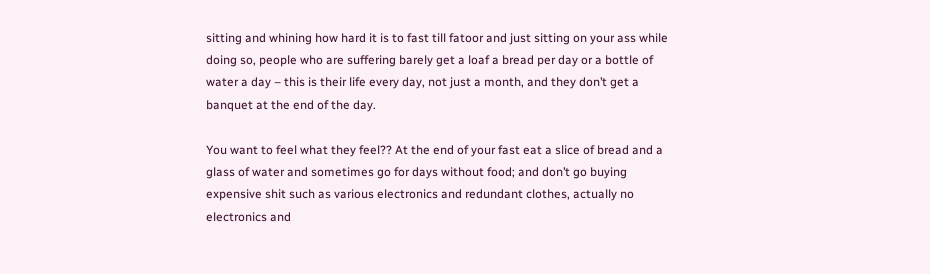sitting and whining how hard it is to fast till fatoor and just sitting on your ass while doing so, people who are suffering barely get a loaf a bread per day or a bottle of water a day – this is their life every day, not just a month, and they don’t get a banquet at the end of the day.

You want to feel what they feel?? At the end of your fast eat a slice of bread and a glass of water and sometimes go for days without food; and don’t go buying expensive shit such as various electronics and redundant clothes, actually no electronics and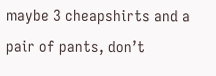maybe 3 cheapshirts and a pair of pants, don’t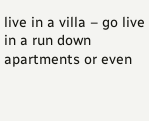live in a villa – go live in a run down apartments or even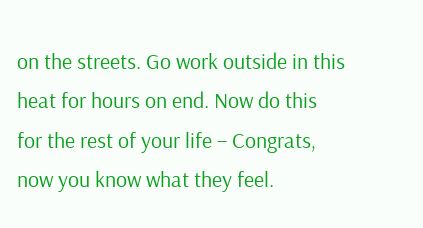on the streets. Go work outside in this heat for hours on end. Now do this for the rest of your life – Congrats, now you know what they feel.